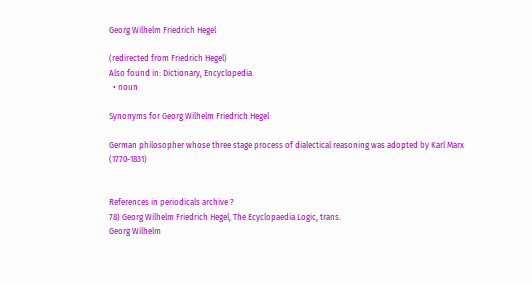Georg Wilhelm Friedrich Hegel

(redirected from Friedrich Hegel)
Also found in: Dictionary, Encyclopedia.
  • noun

Synonyms for Georg Wilhelm Friedrich Hegel

German philosopher whose three stage process of dialectical reasoning was adopted by Karl Marx (1770-1831)


References in periodicals archive ?
78) Georg Wilhelm Friedrich Hegel, The Ecyclopaedia Logic, trans.
Georg Wilhelm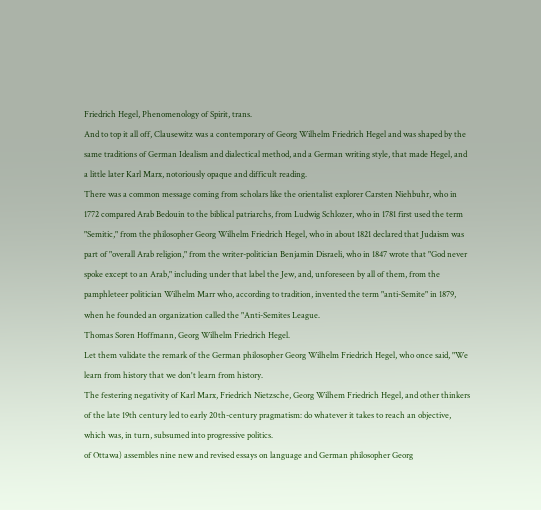Friedrich Hegel, Phenomenology of Spirit, trans.
And to top it all off, Clausewitz was a contemporary of Georg Wilhelm Friedrich Hegel and was shaped by the same traditions of German Idealism and dialectical method, and a German writing style, that made Hegel, and a little later Karl Marx, notoriously opaque and difficult reading.
There was a common message coming from scholars like the orientalist explorer Carsten Niehbuhr, who in 1772 compared Arab Bedouin to the biblical patriarchs, from Ludwig Schlozer, who in 1781 first used the term "Semitic," from the philosopher Georg Wilhelm Friedrich Hegel, who in about 1821 declared that Judaism was part of "overall Arab religion," from the writer-politician Benjamin Disraeli, who in 1847 wrote that "God never spoke except to an Arab," including under that label the Jew, and, unforeseen by all of them, from the pamphleteer politician Wilhelm Marr who, according to tradition, invented the term "anti-Semite" in 1879, when he founded an organization called the "Anti-Semites League.
Thomas Soren Hoffmann, Georg Wilhelm Friedrich Hegel.
Let them validate the remark of the German philosopher Georg Wilhelm Friedrich Hegel, who once said, "We learn from history that we don't learn from history.
The festering negativity of Karl Marx, Friedrich Nietzsche, Georg Wilhem Friedrich Hegel, and other thinkers of the late 19th century led to early 20th-century pragmatism: do whatever it takes to reach an objective, which was, in turn, subsumed into progressive politics.
of Ottawa) assembles nine new and revised essays on language and German philosopher Georg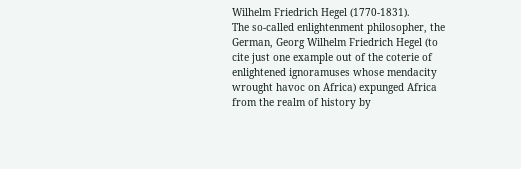Wilhelm Friedrich Hegel (1770-1831).
The so-called enlightenment philosopher, the German, Georg Wilhelm Friedrich Hegel (to cite just one example out of the coterie of enlightened ignoramuses whose mendacity wrought havoc on Africa) expunged Africa from the realm of history by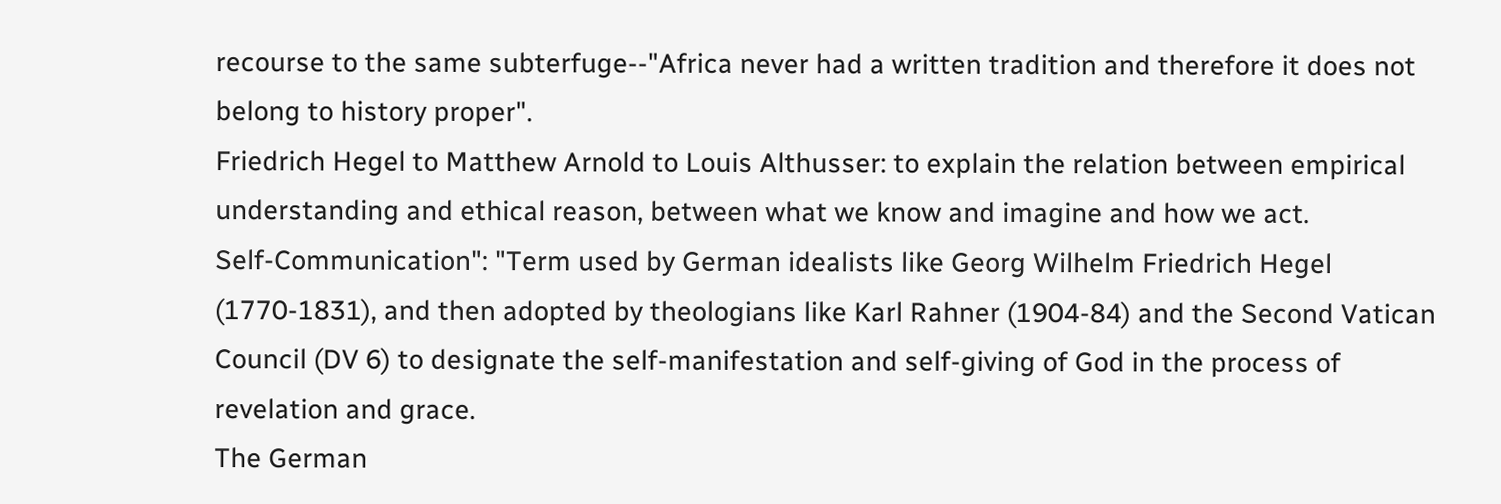recourse to the same subterfuge--"Africa never had a written tradition and therefore it does not belong to history proper".
Friedrich Hegel to Matthew Arnold to Louis Althusser: to explain the relation between empirical understanding and ethical reason, between what we know and imagine and how we act.
Self-Communication": "Term used by German idealists like Georg Wilhelm Friedrich Hegel (1770-1831), and then adopted by theologians like Karl Rahner (1904-84) and the Second Vatican Council (DV 6) to designate the self-manifestation and self-giving of God in the process of revelation and grace.
The German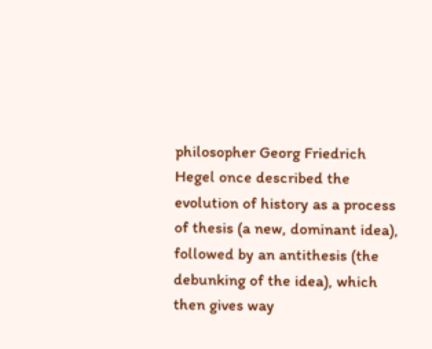philosopher Georg Friedrich Hegel once described the evolution of history as a process of thesis (a new, dominant idea), followed by an antithesis (the debunking of the idea), which then gives way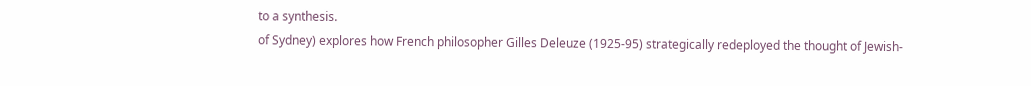to a synthesis.
of Sydney) explores how French philosopher Gilles Deleuze (1925-95) strategically redeployed the thought of Jewish-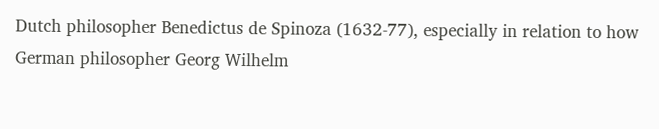Dutch philosopher Benedictus de Spinoza (1632-77), especially in relation to how German philosopher Georg Wilhelm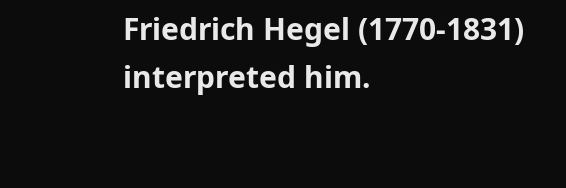Friedrich Hegel (1770-1831) interpreted him.